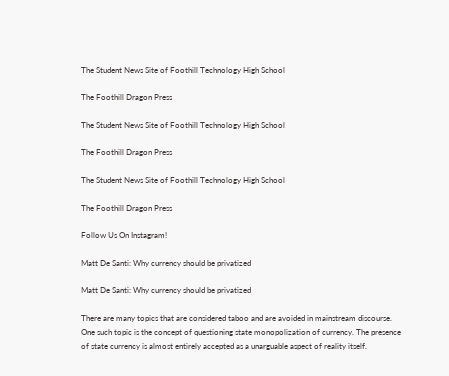The Student News Site of Foothill Technology High School

The Foothill Dragon Press

The Student News Site of Foothill Technology High School

The Foothill Dragon Press

The Student News Site of Foothill Technology High School

The Foothill Dragon Press

Follow Us On Instagram!

Matt De Santi: Why currency should be privatized

Matt De Santi: Why currency should be privatized

There are many topics that are considered taboo and are avoided in mainstream discourse. One such topic is the concept of questioning state monopolization of currency. The presence of state currency is almost entirely accepted as a unarguable aspect of reality itself.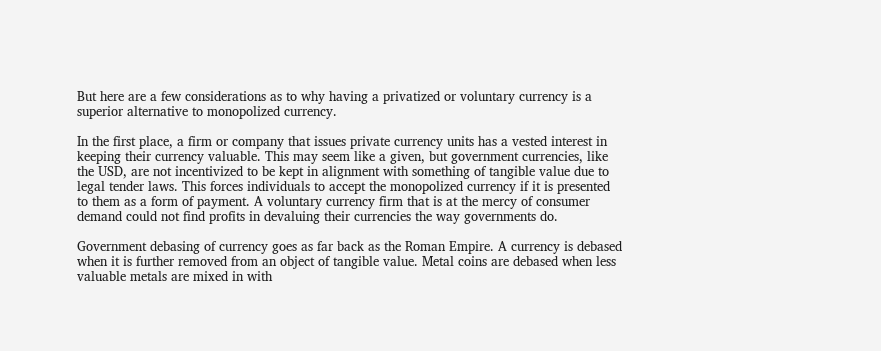But here are a few considerations as to why having a privatized or voluntary currency is a superior alternative to monopolized currency.

In the first place, a firm or company that issues private currency units has a vested interest in keeping their currency valuable. This may seem like a given, but government currencies, like the USD, are not incentivized to be kept in alignment with something of tangible value due to legal tender laws. This forces individuals to accept the monopolized currency if it is presented to them as a form of payment. A voluntary currency firm that is at the mercy of consumer demand could not find profits in devaluing their currencies the way governments do.

Government debasing of currency goes as far back as the Roman Empire. A currency is debased when it is further removed from an object of tangible value. Metal coins are debased when less valuable metals are mixed in with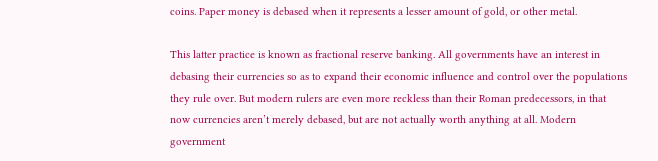coins. Paper money is debased when it represents a lesser amount of gold, or other metal.

This latter practice is known as fractional reserve banking. All governments have an interest in debasing their currencies so as to expand their economic influence and control over the populations they rule over. But modern rulers are even more reckless than their Roman predecessors, in that now currencies aren’t merely debased, but are not actually worth anything at all. Modern government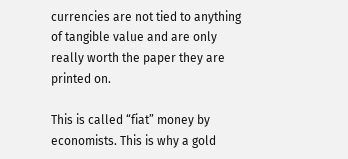currencies are not tied to anything of tangible value and are only really worth the paper they are printed on.

This is called “fiat” money by economists. This is why a gold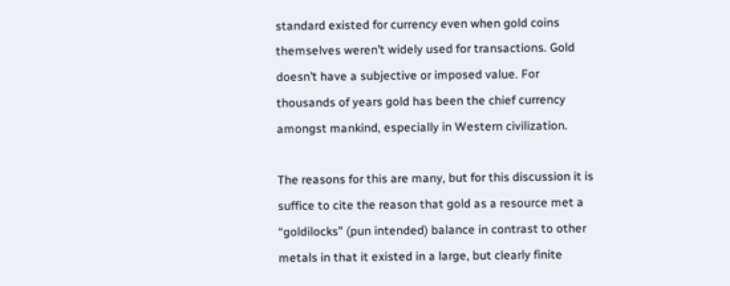standard existed for currency even when gold coins themselves weren’t widely used for transactions. Gold doesn’t have a subjective or imposed value. For thousands of years gold has been the chief currency amongst mankind, especially in Western civilization.

The reasons for this are many, but for this discussion it is suffice to cite the reason that gold as a resource met a “goldilocks” (pun intended) balance in contrast to other metals in that it existed in a large, but clearly finite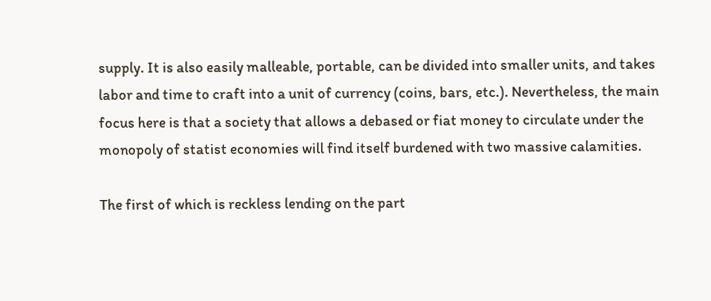supply. It is also easily malleable, portable, can be divided into smaller units, and takes labor and time to craft into a unit of currency (coins, bars, etc.). Nevertheless, the main focus here is that a society that allows a debased or fiat money to circulate under the monopoly of statist economies will find itself burdened with two massive calamities.

The first of which is reckless lending on the part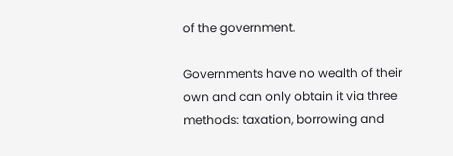of the government.

Governments have no wealth of their own and can only obtain it via three methods: taxation, borrowing and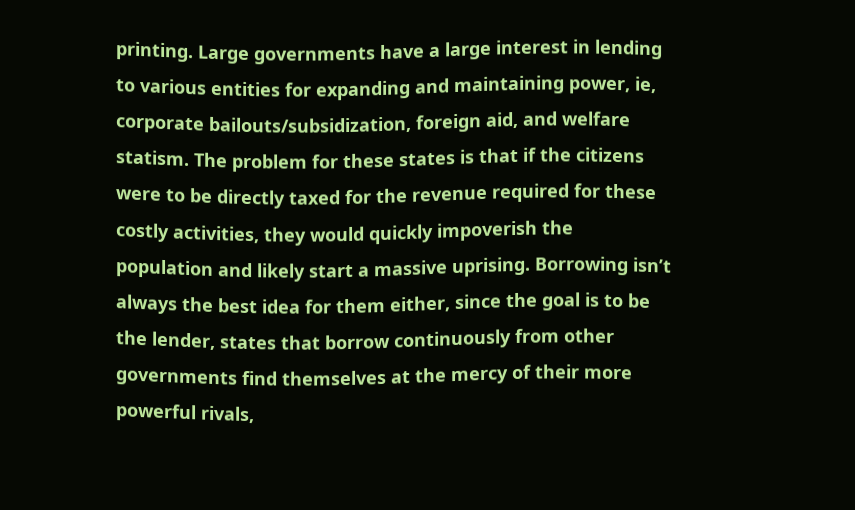printing. Large governments have a large interest in lending to various entities for expanding and maintaining power, ie, corporate bailouts/subsidization, foreign aid, and welfare statism. The problem for these states is that if the citizens were to be directly taxed for the revenue required for these costly activities, they would quickly impoverish the population and likely start a massive uprising. Borrowing isn’t always the best idea for them either, since the goal is to be the lender, states that borrow continuously from other governments find themselves at the mercy of their more powerful rivals,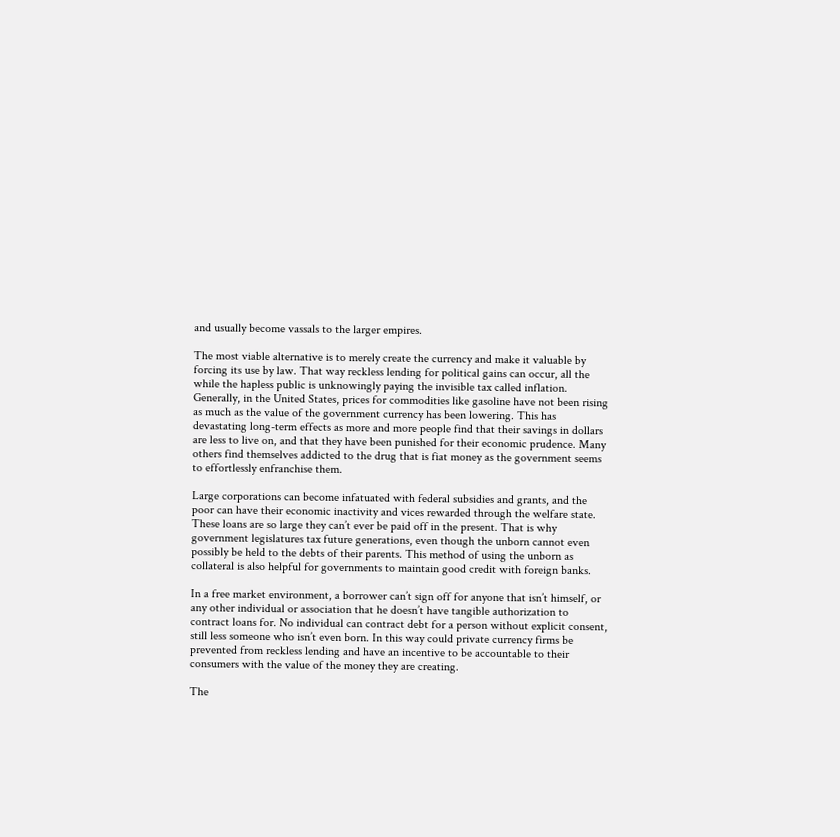and usually become vassals to the larger empires.

The most viable alternative is to merely create the currency and make it valuable by forcing its use by law. That way reckless lending for political gains can occur, all the while the hapless public is unknowingly paying the invisible tax called inflation. Generally, in the United States, prices for commodities like gasoline have not been rising as much as the value of the government currency has been lowering. This has devastating long-term effects as more and more people find that their savings in dollars are less to live on, and that they have been punished for their economic prudence. Many others find themselves addicted to the drug that is fiat money as the government seems to effortlessly enfranchise them.

Large corporations can become infatuated with federal subsidies and grants, and the poor can have their economic inactivity and vices rewarded through the welfare state. These loans are so large they can’t ever be paid off in the present. That is why government legislatures tax future generations, even though the unborn cannot even possibly be held to the debts of their parents. This method of using the unborn as collateral is also helpful for governments to maintain good credit with foreign banks.

In a free market environment, a borrower can’t sign off for anyone that isn’t himself, or any other individual or association that he doesn’t have tangible authorization to contract loans for. No individual can contract debt for a person without explicit consent, still less someone who isn’t even born. In this way could private currency firms be prevented from reckless lending and have an incentive to be accountable to their consumers with the value of the money they are creating.

The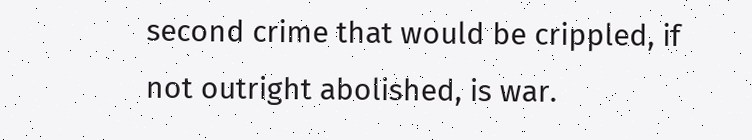second crime that would be crippled, if not outright abolished, is war.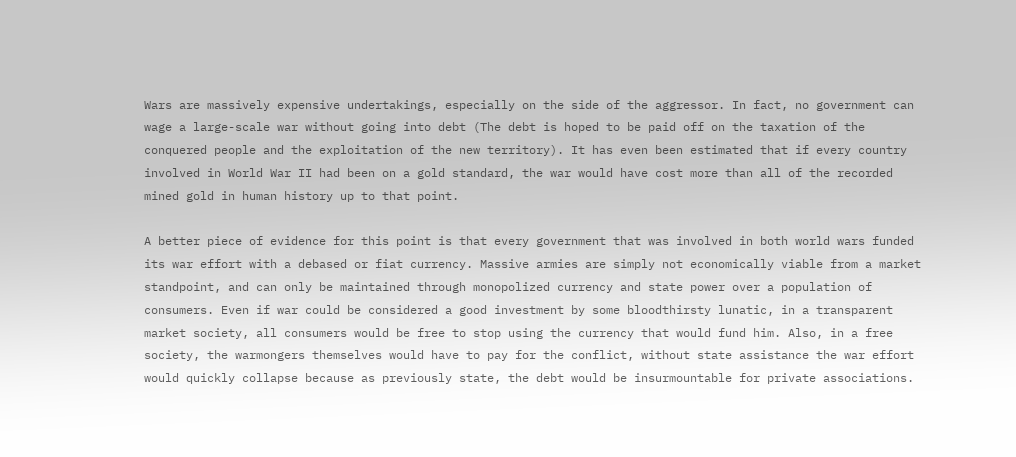Wars are massively expensive undertakings, especially on the side of the aggressor. In fact, no government can wage a large-scale war without going into debt (The debt is hoped to be paid off on the taxation of the conquered people and the exploitation of the new territory). It has even been estimated that if every country involved in World War II had been on a gold standard, the war would have cost more than all of the recorded mined gold in human history up to that point.

A better piece of evidence for this point is that every government that was involved in both world wars funded its war effort with a debased or fiat currency. Massive armies are simply not economically viable from a market standpoint, and can only be maintained through monopolized currency and state power over a population of consumers. Even if war could be considered a good investment by some bloodthirsty lunatic, in a transparent market society, all consumers would be free to stop using the currency that would fund him. Also, in a free society, the warmongers themselves would have to pay for the conflict, without state assistance the war effort would quickly collapse because as previously state, the debt would be insurmountable for private associations.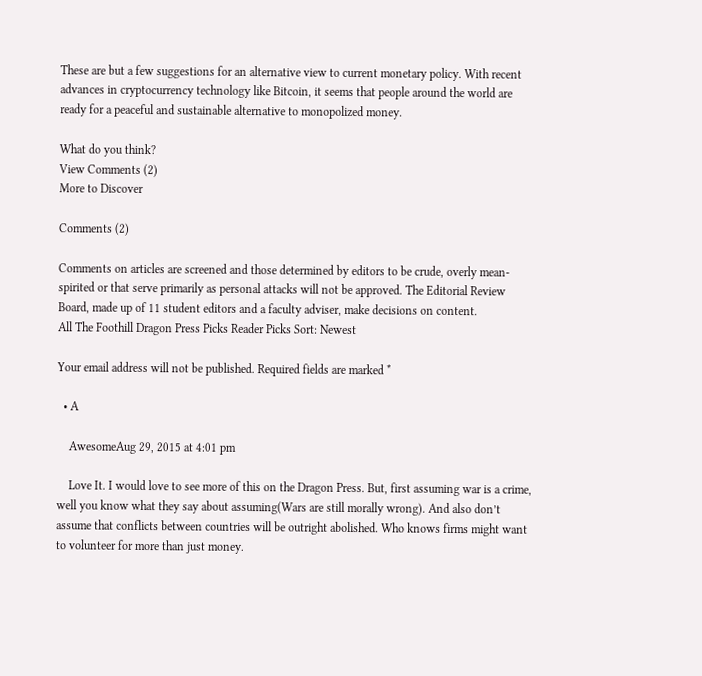These are but a few suggestions for an alternative view to current monetary policy. With recent advances in cryptocurrency technology like Bitcoin, it seems that people around the world are ready for a peaceful and sustainable alternative to monopolized money.

What do you think?
View Comments (2)
More to Discover

Comments (2)

Comments on articles are screened and those determined by editors to be crude, overly mean-spirited or that serve primarily as personal attacks will not be approved. The Editorial Review Board, made up of 11 student editors and a faculty adviser, make decisions on content.
All The Foothill Dragon Press Picks Reader Picks Sort: Newest

Your email address will not be published. Required fields are marked *

  • A

    AwesomeAug 29, 2015 at 4:01 pm

    Love It. I would love to see more of this on the Dragon Press. But, first assuming war is a crime, well you know what they say about assuming(Wars are still morally wrong). And also don’t assume that conflicts between countries will be outright abolished. Who knows firms might want to volunteer for more than just money.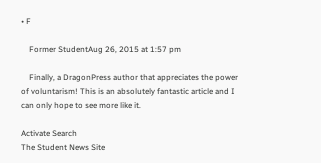• F

    Former StudentAug 26, 2015 at 1:57 pm

    Finally, a DragonPress author that appreciates the power of voluntarism! This is an absolutely fantastic article and I can only hope to see more like it.

Activate Search
The Student News Site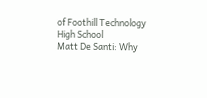of Foothill Technology High School
Matt De Santi: Why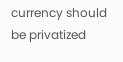currency should be privatized